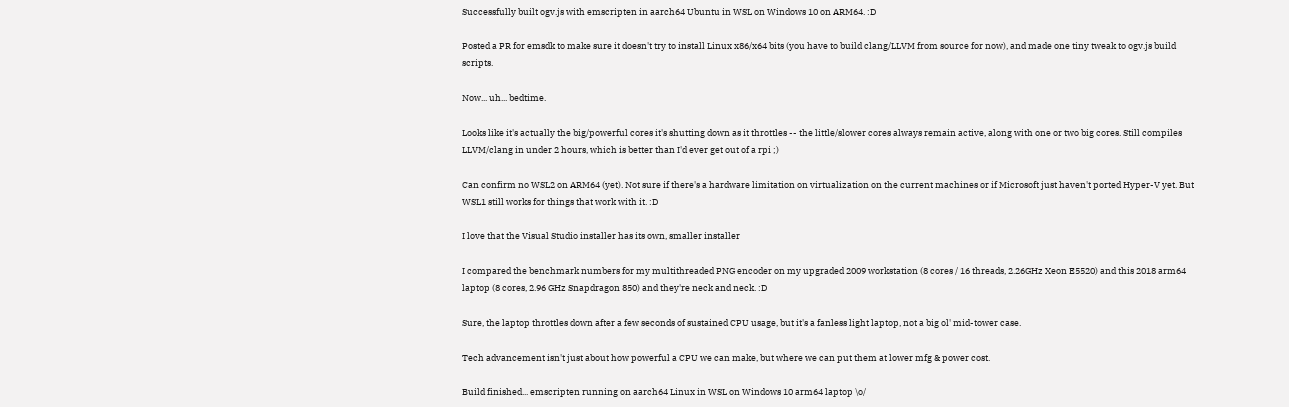Successfully built ogv.js with emscripten in aarch64 Ubuntu in WSL on Windows 10 on ARM64. :D

Posted a PR for emsdk to make sure it doesn't try to install Linux x86/x64 bits (you have to build clang/LLVM from source for now), and made one tiny tweak to ogv.js build scripts.

Now... uh... bedtime.

Looks like it's actually the big/powerful cores it's shutting down as it throttles -- the little/slower cores always remain active, along with one or two big cores. Still compiles LLVM/clang in under 2 hours, which is better than I'd ever get out of a rpi ;)

Can confirm no WSL2 on ARM64 (yet). Not sure if there's a hardware limitation on virtualization on the current machines or if Microsoft just haven't ported Hyper-V yet. But WSL1 still works for things that work with it. :D

I love that the Visual Studio installer has its own, smaller installer

I compared the benchmark numbers for my multithreaded PNG encoder on my upgraded 2009 workstation (8 cores / 16 threads, 2.26GHz Xeon E5520) and this 2018 arm64 laptop (8 cores, 2.96 GHz Snapdragon 850) and they're neck and neck. :D

Sure, the laptop throttles down after a few seconds of sustained CPU usage, but it's a fanless light laptop, not a big ol' mid-tower case.

Tech advancement isn't just about how powerful a CPU we can make, but where we can put them at lower mfg & power cost.

Build finished... emscripten running on aarch64 Linux in WSL on Windows 10 arm64 laptop \o/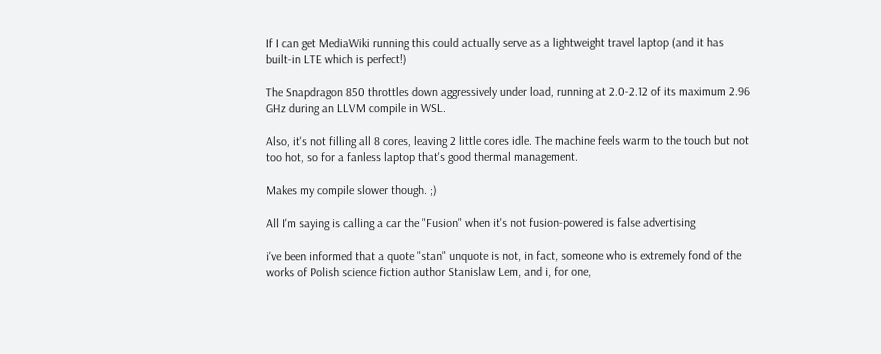If I can get MediaWiki running this could actually serve as a lightweight travel laptop (and it has built-in LTE which is perfect!)

The Snapdragon 850 throttles down aggressively under load, running at 2.0-2.12 of its maximum 2.96 GHz during an LLVM compile in WSL.

Also, it's not filling all 8 cores, leaving 2 little cores idle. The machine feels warm to the touch but not too hot, so for a fanless laptop that's good thermal management.

Makes my compile slower though. ;)

All I'm saying is calling a car the "Fusion" when it's not fusion-powered is false advertising

i've been informed that a quote "stan" unquote is not, in fact, someone who is extremely fond of the works of Polish science fiction author Stanislaw Lem, and i, for one,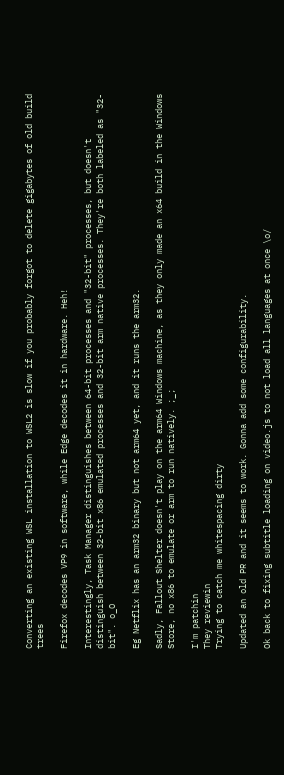Converting an existing WSL installation to WSL2 is slow if you probably forgot to delete gigabytes of old build trees

Firefox decodes VP9 in software, while Edge decodes it in hardware. Heh!

Interestingly, Task Manager distinguishes between 64-bit processes and "32-bit" processes, but doesn't distinguish between 32-bit x86 emulated processes and 32-bit arm native processes. They're both labeled as "32-bit". o_O

Eg Netflix has an arm32 binary but not arm64 yet, and it runs the arm32.

Sadly, Fallout Shelter doesn't play on the arm64 Windows machine, as they only made an x64 build in the Windows Store, no x86 to emulate or arm to run natively. ;_;

I'm patchin
They reviewin
Trying to catch me whitespacing dirty

Updated an old PR and it seems to work. Gonna add some configurability.

Ok back to fixing subtitle loading on video.js to not load all languages at once \o/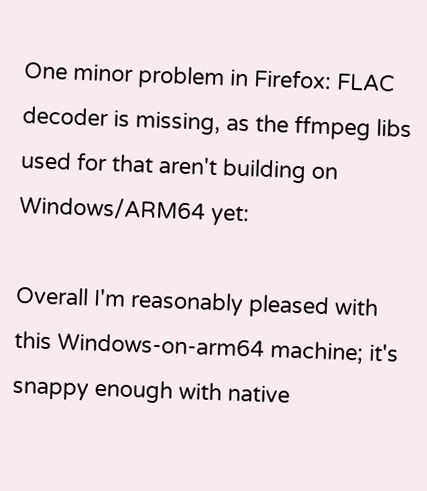One minor problem in Firefox: FLAC decoder is missing, as the ffmpeg libs used for that aren't building on Windows/ARM64 yet:

Overall I'm reasonably pleased with this Windows-on-arm64 machine; it's snappy enough with native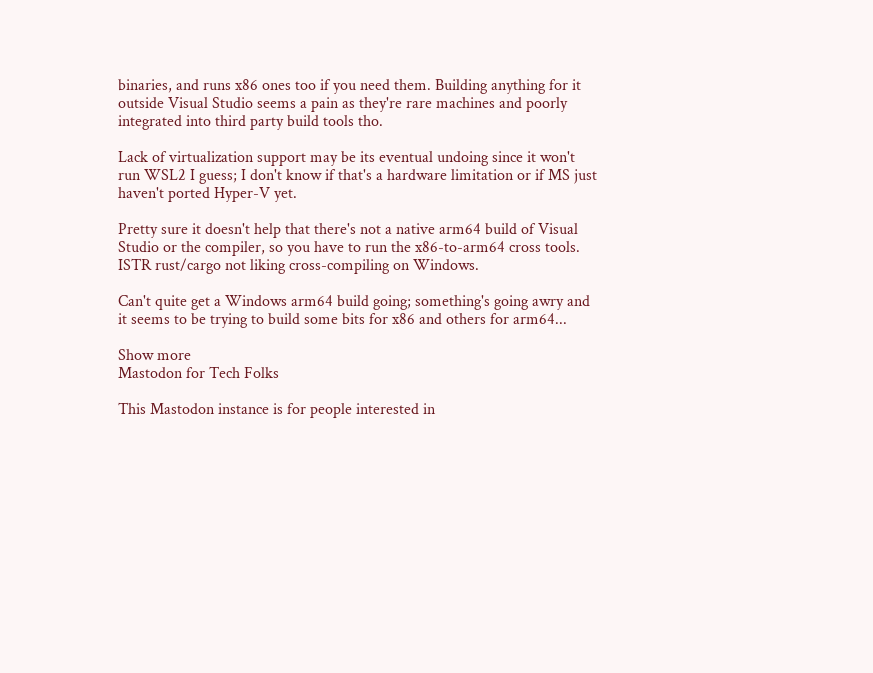binaries, and runs x86 ones too if you need them. Building anything for it outside Visual Studio seems a pain as they're rare machines and poorly integrated into third party build tools tho.

Lack of virtualization support may be its eventual undoing since it won't run WSL2 I guess; I don't know if that's a hardware limitation or if MS just haven't ported Hyper-V yet.

Pretty sure it doesn't help that there's not a native arm64 build of Visual Studio or the compiler, so you have to run the x86-to-arm64 cross tools. ISTR rust/cargo not liking cross-compiling on Windows.

Can't quite get a Windows arm64 build going; something's going awry and it seems to be trying to build some bits for x86 and others for arm64...

Show more
Mastodon for Tech Folks

This Mastodon instance is for people interested in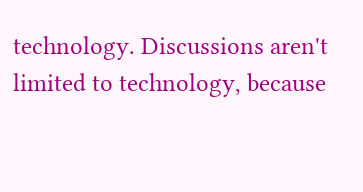technology. Discussions aren't limited to technology, because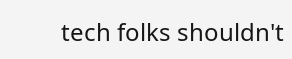tech folks shouldn't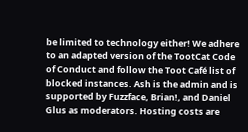be limited to technology either! We adhere to an adapted version of the TootCat Code of Conduct and follow the Toot Café list of blocked instances. Ash is the admin and is supported by Fuzzface, Brian!, and Daniel Glus as moderators. Hosting costs are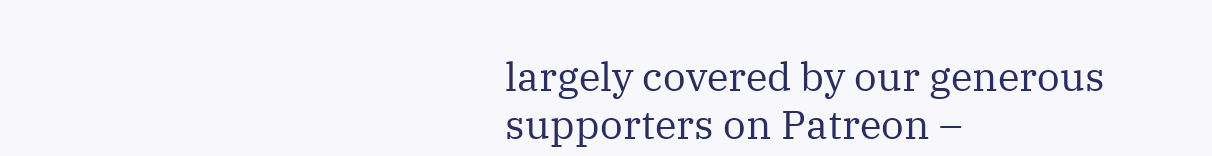largely covered by our generous supporters on Patreon –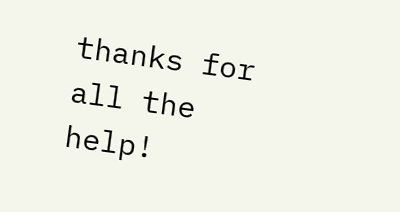thanks for all the help!